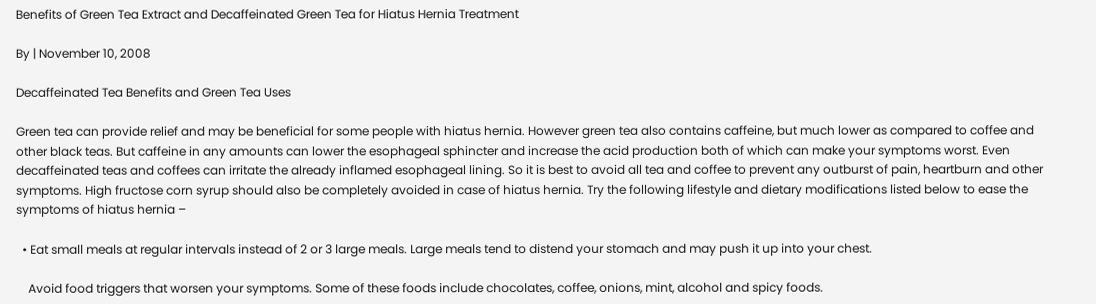Benefits of Green Tea Extract and Decaffeinated Green Tea for Hiatus Hernia Treatment

By | November 10, 2008

Decaffeinated Tea Benefits and Green Tea Uses

Green tea can provide relief and may be beneficial for some people with hiatus hernia. However green tea also contains caffeine, but much lower as compared to coffee and other black teas. But caffeine in any amounts can lower the esophageal sphincter and increase the acid production both of which can make your symptoms worst. Even decaffeinated teas and coffees can irritate the already inflamed esophageal lining. So it is best to avoid all tea and coffee to prevent any outburst of pain, heartburn and other symptoms. High fructose corn syrup should also be completely avoided in case of hiatus hernia. Try the following lifestyle and dietary modifications listed below to ease the symptoms of hiatus hernia –

  • Eat small meals at regular intervals instead of 2 or 3 large meals. Large meals tend to distend your stomach and may push it up into your chest.

    Avoid food triggers that worsen your symptoms. Some of these foods include chocolates, coffee, onions, mint, alcohol and spicy foods.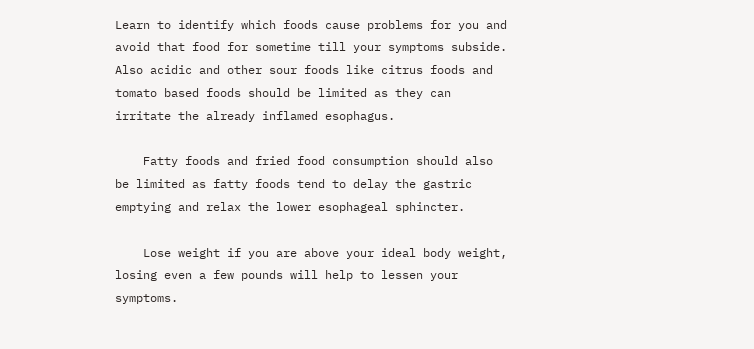Learn to identify which foods cause problems for you and avoid that food for sometime till your symptoms subside. Also acidic and other sour foods like citrus foods and tomato based foods should be limited as they can irritate the already inflamed esophagus.

    Fatty foods and fried food consumption should also be limited as fatty foods tend to delay the gastric emptying and relax the lower esophageal sphincter.

    Lose weight if you are above your ideal body weight, losing even a few pounds will help to lessen your symptoms.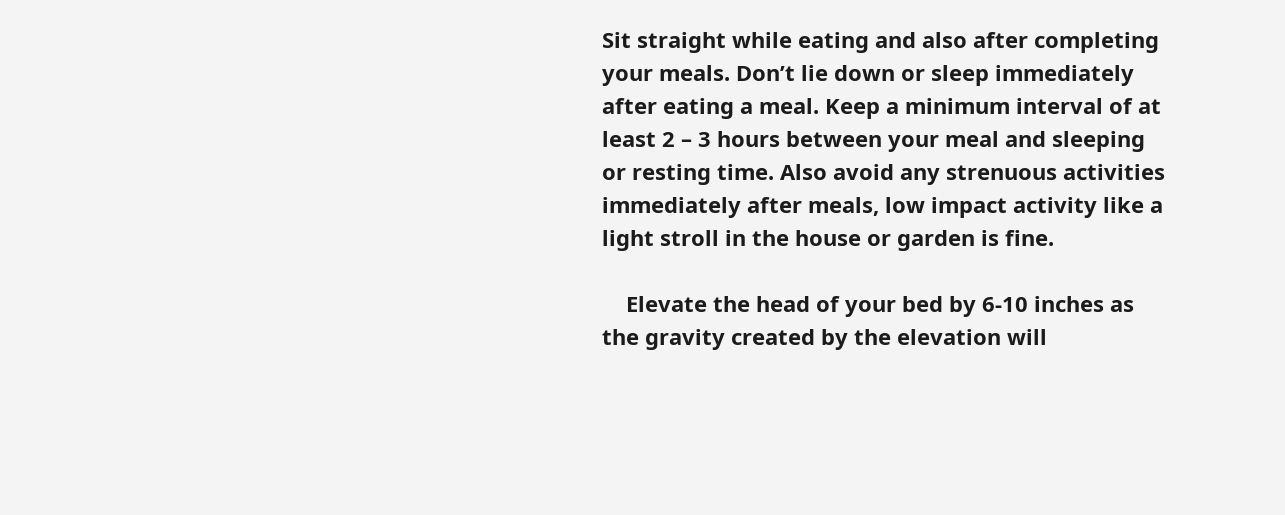Sit straight while eating and also after completing your meals. Don’t lie down or sleep immediately after eating a meal. Keep a minimum interval of at least 2 – 3 hours between your meal and sleeping or resting time. Also avoid any strenuous activities immediately after meals, low impact activity like a light stroll in the house or garden is fine.

    Elevate the head of your bed by 6-10 inches as the gravity created by the elevation will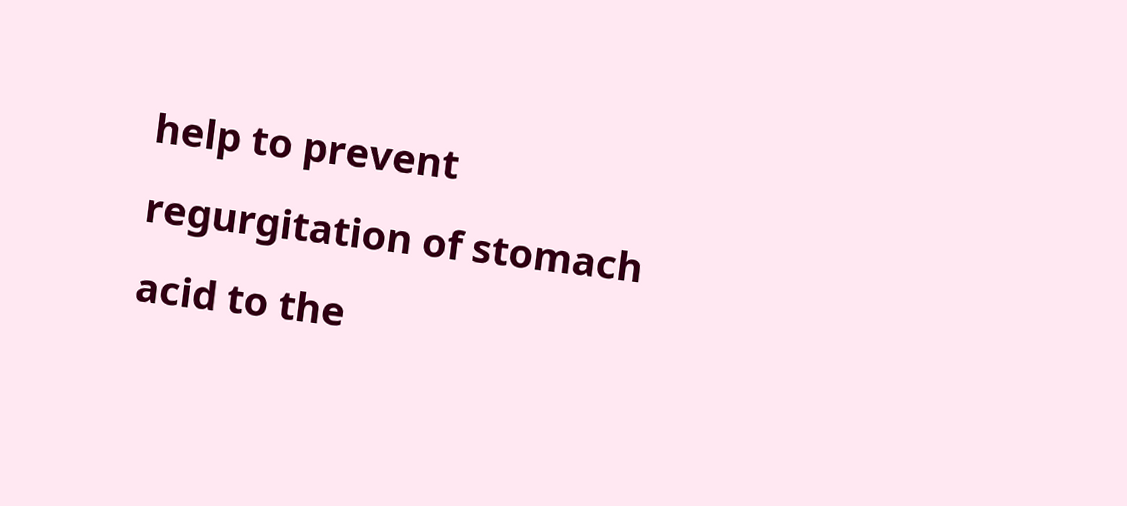help to prevent regurgitation of stomach acid to the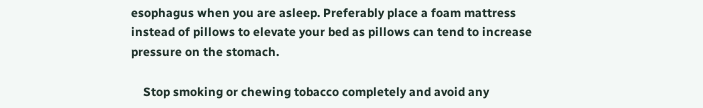esophagus when you are asleep. Preferably place a foam mattress instead of pillows to elevate your bed as pillows can tend to increase pressure on the stomach.

    Stop smoking or chewing tobacco completely and avoid any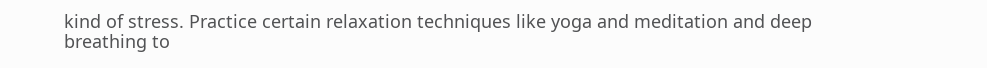kind of stress. Practice certain relaxation techniques like yoga and meditation and deep breathing to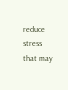reduce stress that may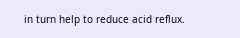in turn help to reduce acid reflux.